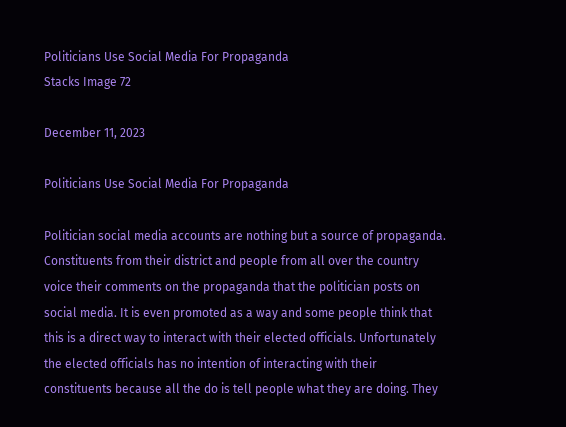Politicians Use Social Media For Propaganda
Stacks Image 72

December 11, 2023

Politicians Use Social Media For Propaganda

Politician social media accounts are nothing but a source of propaganda. Constituents from their district and people from all over the country voice their comments on the propaganda that the politician posts on social media. It is even promoted as a way and some people think that this is a direct way to interact with their elected officials. Unfortunately the elected officials has no intention of interacting with their constituents because all the do is tell people what they are doing. They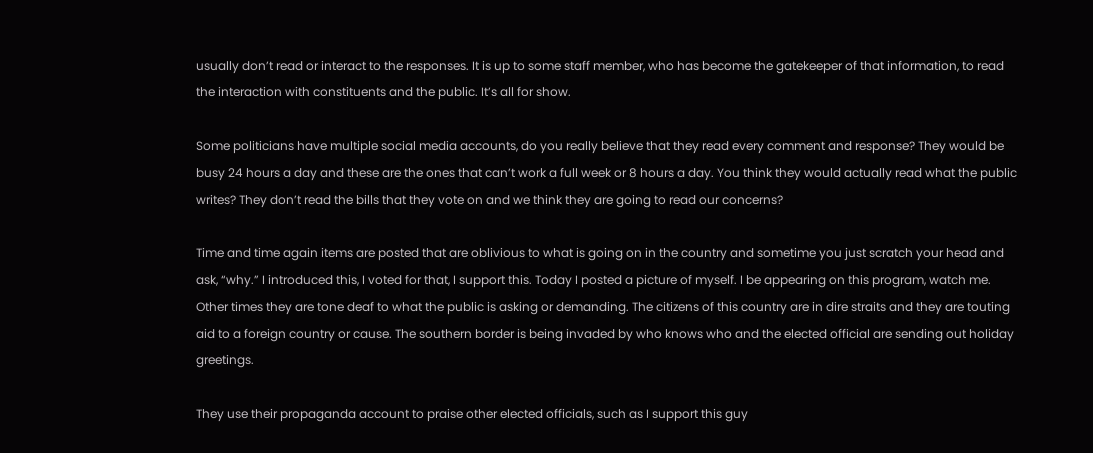usually don’t read or interact to the responses. It is up to some staff member, who has become the gatekeeper of that information, to read the interaction with constituents and the public. It’s all for show.

Some politicians have multiple social media accounts, do you really believe that they read every comment and response? They would be busy 24 hours a day and these are the ones that can’t work a full week or 8 hours a day. You think they would actually read what the public writes? They don’t read the bills that they vote on and we think they are going to read our concerns?

Time and time again items are posted that are oblivious to what is going on in the country and sometime you just scratch your head and ask, “why.” I introduced this, I voted for that, I support this. Today I posted a picture of myself. I be appearing on this program, watch me. Other times they are tone deaf to what the public is asking or demanding. The citizens of this country are in dire straits and they are touting aid to a foreign country or cause. The southern border is being invaded by who knows who and the elected official are sending out holiday greetings.

They use their propaganda account to praise other elected officials, such as I support this guy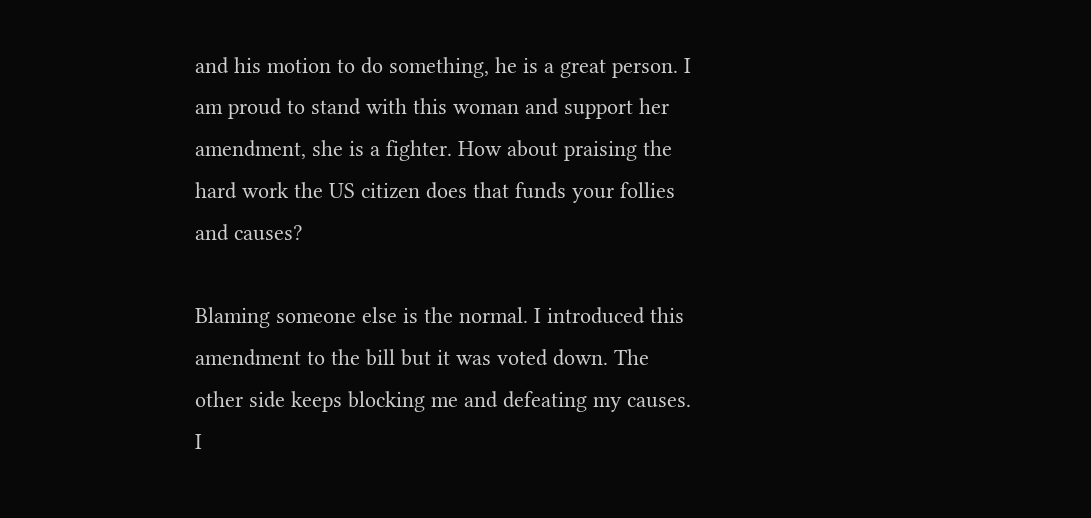and his motion to do something, he is a great person. I am proud to stand with this woman and support her amendment, she is a fighter. How about praising the hard work the US citizen does that funds your follies and causes?

Blaming someone else is the normal. I introduced this amendment to the bill but it was voted down. The other side keeps blocking me and defeating my causes. I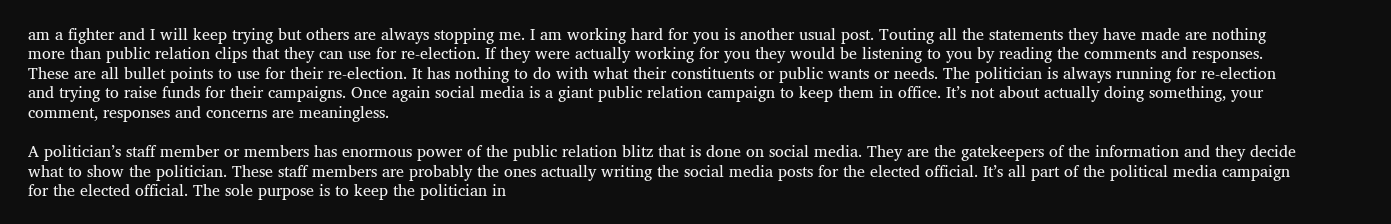am a fighter and I will keep trying but others are always stopping me. I am working hard for you is another usual post. Touting all the statements they have made are nothing more than public relation clips that they can use for re-election. If they were actually working for you they would be listening to you by reading the comments and responses. These are all bullet points to use for their re-election. It has nothing to do with what their constituents or public wants or needs. The politician is always running for re-election and trying to raise funds for their campaigns. Once again social media is a giant public relation campaign to keep them in office. It’s not about actually doing something, your comment, responses and concerns are meaningless.

A politician’s staff member or members has enormous power of the public relation blitz that is done on social media. They are the gatekeepers of the information and they decide what to show the politician. These staff members are probably the ones actually writing the social media posts for the elected official. It’s all part of the political media campaign for the elected official. The sole purpose is to keep the politician in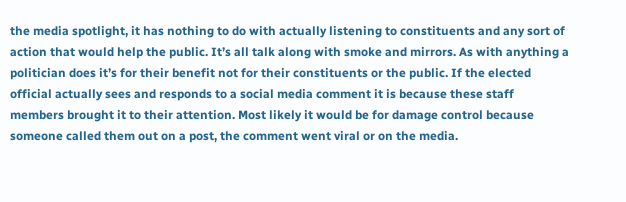the media spotlight, it has nothing to do with actually listening to constituents and any sort of action that would help the public. It’s all talk along with smoke and mirrors. As with anything a politician does it’s for their benefit not for their constituents or the public. If the elected official actually sees and responds to a social media comment it is because these staff members brought it to their attention. Most likely it would be for damage control because someone called them out on a post, the comment went viral or on the media.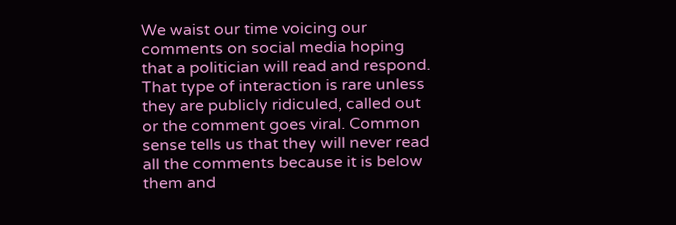We waist our time voicing our comments on social media hoping that a politician will read and respond. That type of interaction is rare unless they are publicly ridiculed, called out or the comment goes viral. Common sense tells us that they will never read all the comments because it is below them and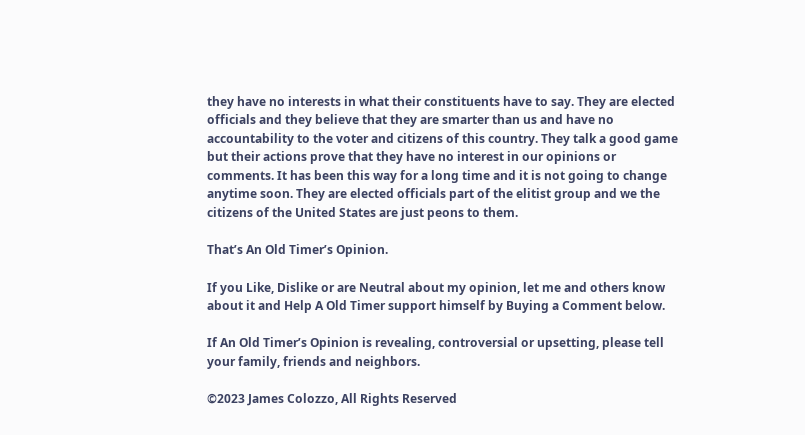they have no interests in what their constituents have to say. They are elected officials and they believe that they are smarter than us and have no accountability to the voter and citizens of this country. They talk a good game but their actions prove that they have no interest in our opinions or comments. It has been this way for a long time and it is not going to change anytime soon. They are elected officials part of the elitist group and we the citizens of the United States are just peons to them.

That’s An Old Timer’s Opinion.

If you Like, Dislike or are Neutral about my opinion, let me and others know about it and Help A Old Timer support himself by Buying a Comment below.

If An Old Timer’s Opinion is revealing, controversial or upsetting, please tell your family, friends and neighbors.

©2023 James Colozzo, All Rights Reserved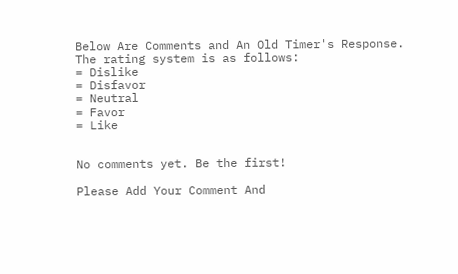Below Are Comments and An Old Timer's Response.
The rating system is as follows:
= Dislike
= Disfavor
= Neutral
= Favor
= Like


No comments yet. Be the first!

Please Add Your Comment And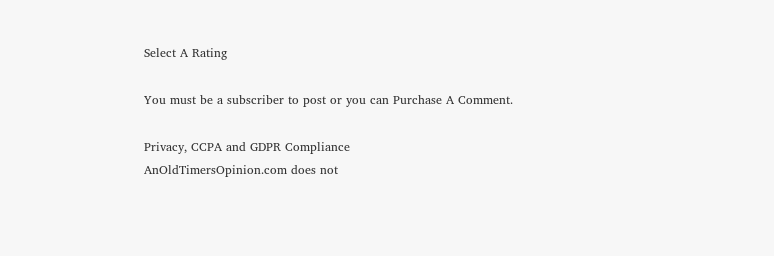Select A Rating

You must be a subscriber to post or you can Purchase A Comment.

Privacy, CCPA and GDPR Compliance
AnOldTimersOpinion.com does not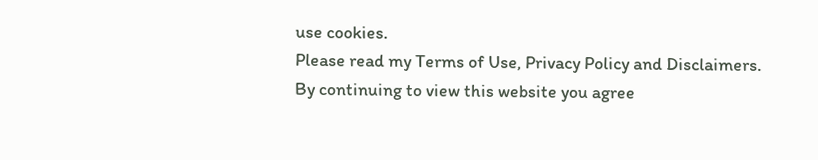use cookies.
Please read my Terms of Use, Privacy Policy and Disclaimers.
By continuing to view this website you agree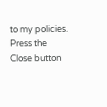to my policies.
Press the Close button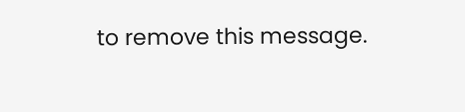to remove this message.